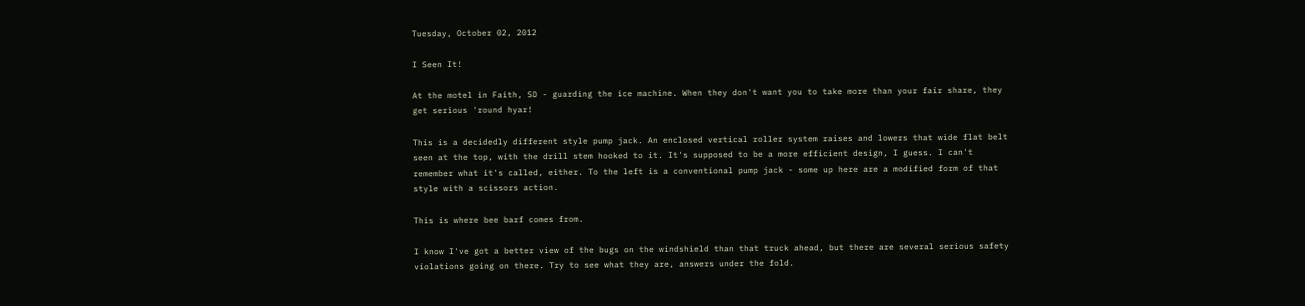Tuesday, October 02, 2012

I Seen It!

At the motel in Faith, SD - guarding the ice machine. When they don't want you to take more than your fair share, they get serious 'round hyar!

This is a decidedly different style pump jack. An enclosed vertical roller system raises and lowers that wide flat belt seen at the top, with the drill stem hooked to it. It's supposed to be a more efficient design, I guess. I can't remember what it's called, either. To the left is a conventional pump jack - some up here are a modified form of that style with a scissors action.

This is where bee barf comes from.

I know I've got a better view of the bugs on the windshield than that truck ahead, but there are several serious safety violations going on there. Try to see what they are, answers under the fold.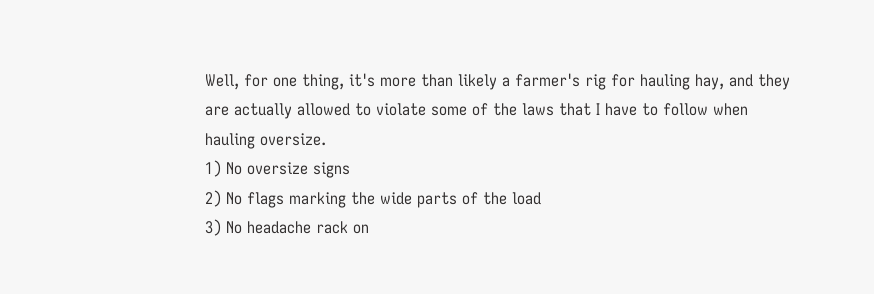Well, for one thing, it's more than likely a farmer's rig for hauling hay, and they are actually allowed to violate some of the laws that I have to follow when hauling oversize.
1) No oversize signs
2) No flags marking the wide parts of the load
3) No headache rack on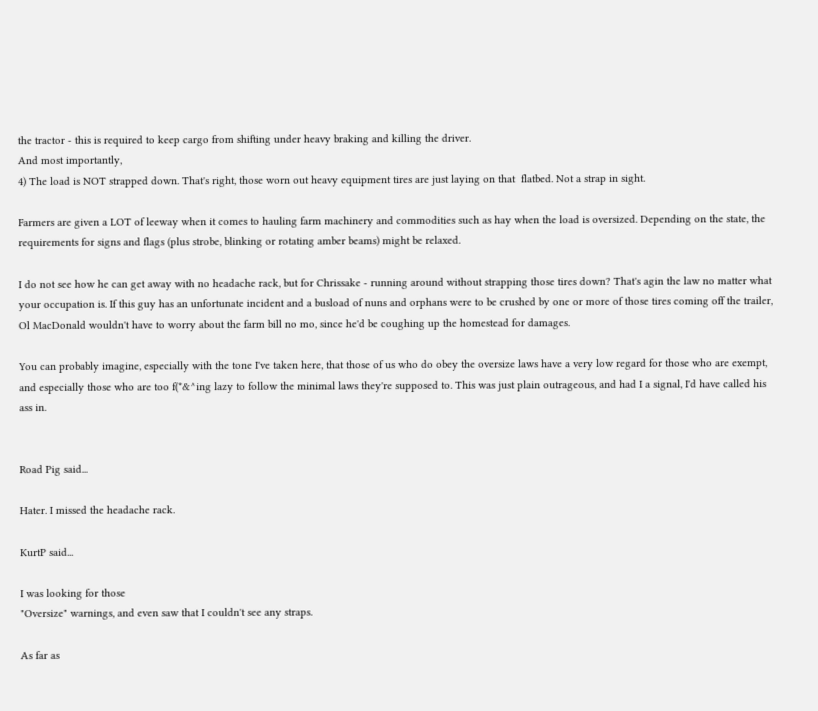the tractor - this is required to keep cargo from shifting under heavy braking and killing the driver.
And most importantly,
4) The load is NOT strapped down. That's right, those worn out heavy equipment tires are just laying on that  flatbed. Not a strap in sight.

Farmers are given a LOT of leeway when it comes to hauling farm machinery and commodities such as hay when the load is oversized. Depending on the state, the requirements for signs and flags (plus strobe, blinking or rotating amber beams) might be relaxed.

I do not see how he can get away with no headache rack, but for Chrissake - running around without strapping those tires down? That's agin the law no matter what your occupation is. If this guy has an unfortunate incident and a busload of nuns and orphans were to be crushed by one or more of those tires coming off the trailer, Ol MacDonald wouldn't have to worry about the farm bill no mo, since he'd be coughing up the homestead for damages.

You can probably imagine, especially with the tone I've taken here, that those of us who do obey the oversize laws have a very low regard for those who are exempt, and especially those who are too f(*&^ing lazy to follow the minimal laws they're supposed to. This was just plain outrageous, and had I a signal, I'd have called his ass in.


Road Pig said...

Hater. I missed the headache rack.

KurtP said...

I was looking for those
"Oversize" warnings, and even saw that I couldn't see any straps.

As far as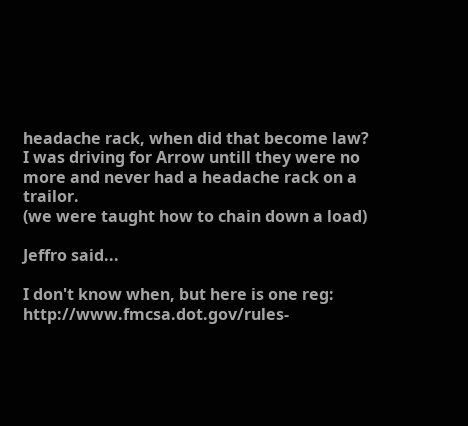headache rack, when did that become law?
I was driving for Arrow untill they were no more and never had a headache rack on a trailor.
(we were taught how to chain down a load)

Jeffro said...

I don't know when, but here is one reg: http://www.fmcsa.dot.gov/rules-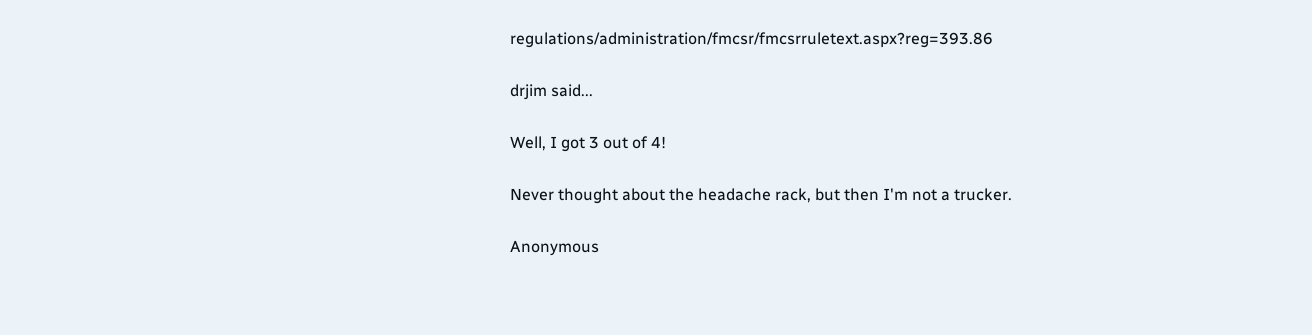regulations/administration/fmcsr/fmcsrruletext.aspx?reg=393.86

drjim said...

Well, I got 3 out of 4!

Never thought about the headache rack, but then I'm not a trucker.

Anonymous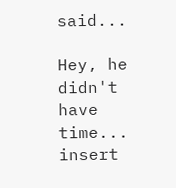said...

Hey, he didn't have time... insert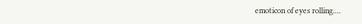emoticon of eyes rolling....